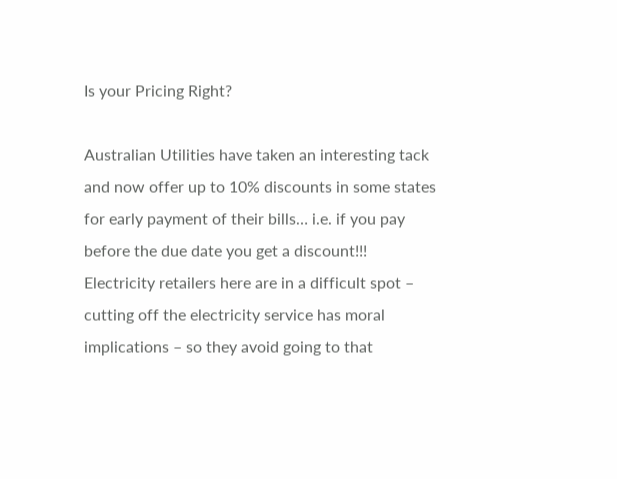Is your Pricing Right?

Australian Utilities have taken an interesting tack and now offer up to 10% discounts in some states for early payment of their bills… i.e. if you pay before the due date you get a discount!!!
Electricity retailers here are in a difficult spot – cutting off the electricity service has moral implications – so they avoid going to that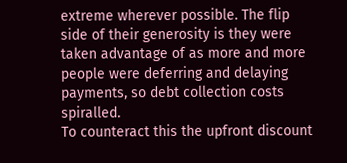extreme wherever possible. The flip side of their generosity is they were taken advantage of as more and more people were deferring and delaying payments, so debt collection costs spiralled.
To counteract this the upfront discount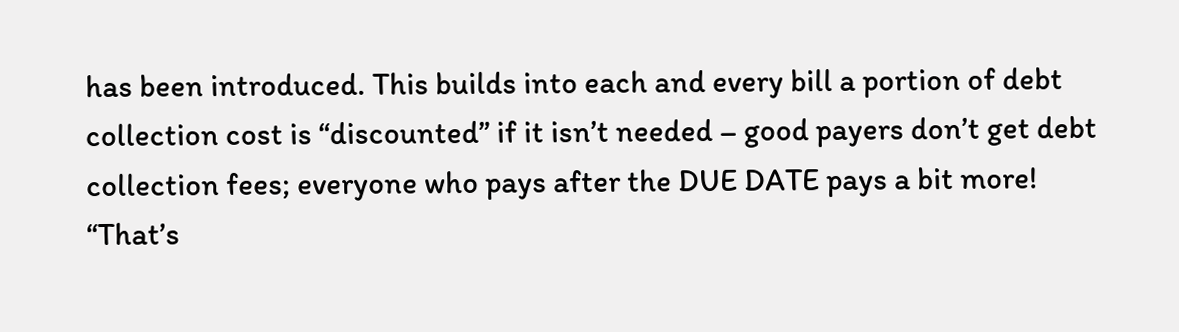has been introduced. This builds into each and every bill a portion of debt collection cost is “discounted” if it isn’t needed – good payers don’t get debt collection fees; everyone who pays after the DUE DATE pays a bit more!
“That’s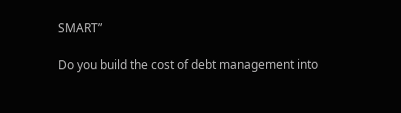SMART”

Do you build the cost of debt management into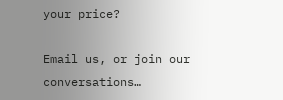your price?

Email us, or join our conversations…